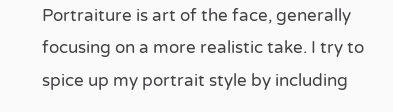Portraiture is art of the face, generally focusing on a more realistic take. I try to spice up my portrait style by including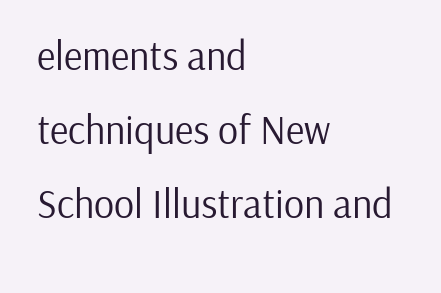elements and techniques of New School Illustration and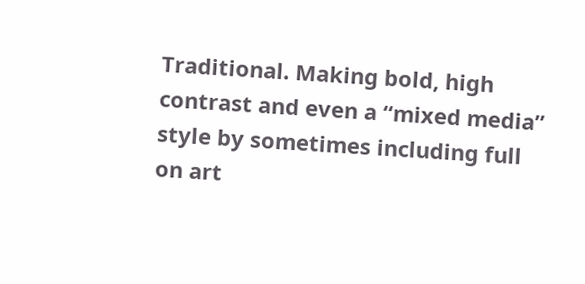Traditional. Making bold, high contrast and even a “mixed media” style by sometimes including full on art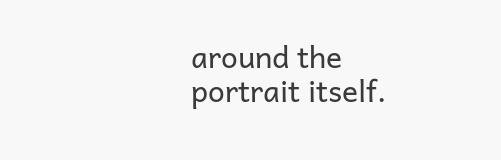around the portrait itself.